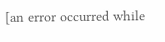[an error occurred while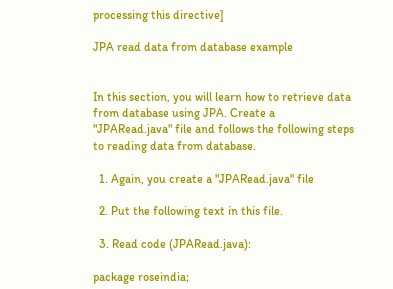processing this directive]

JPA read data from database example


In this section, you will learn how to retrieve data from database using JPA. Create a "JPARead.java" file and follows the following steps to reading data from database.

  1. Again, you create a "JPARead.java" file

  2. Put the following text in this file.

  3. Read code (JPARead.java):

package roseindia;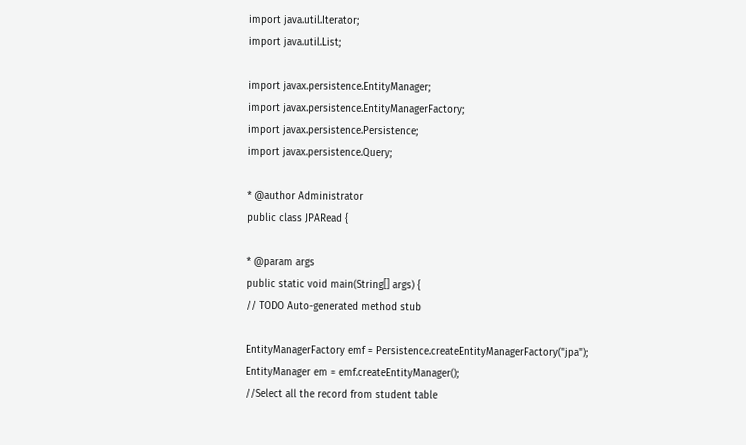import java.util.Iterator;
import java.util.List;

import javax.persistence.EntityManager;
import javax.persistence.EntityManagerFactory;
import javax.persistence.Persistence;
import javax.persistence.Query;

* @author Administrator
public class JPARead {

* @param args
public static void main(String[] args) {
// TODO Auto-generated method stub

EntityManagerFactory emf = Persistence.createEntityManagerFactory("jpa");
EntityManager em = emf.createEntityManager();
//Select all the record from student table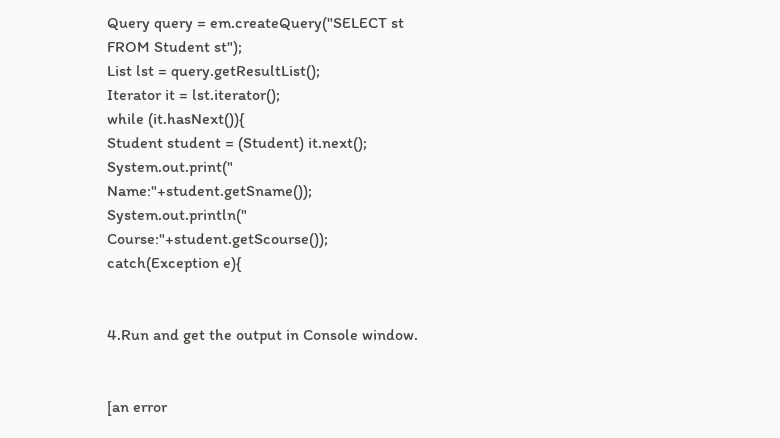Query query = em.createQuery("SELECT st FROM Student st");
List lst = query.getResultList();
Iterator it = lst.iterator();
while (it.hasNext()){
Student student = (Student) it.next();
System.out.print(" Name:"+student.getSname());
System.out.println(" Course:"+student.getScourse());
catch(Exception e){


4.Run and get the output in Console window.


[an error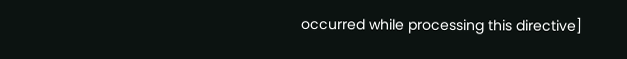occurred while processing this directive]